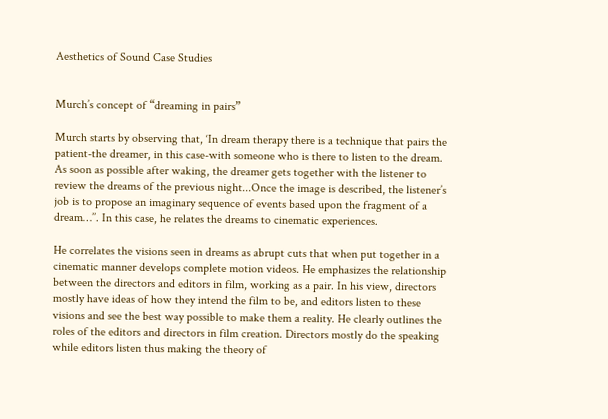Aesthetics of Sound Case Studies


Murch’s concept of “dreaming in pairs”

Murch starts by observing that, ‘In dream therapy there is a technique that pairs the patient-the dreamer, in this case-with someone who is there to listen to the dream. As soon as possible after waking, the dreamer gets together with the listener to review the dreams of the previous night...Once the image is described, the listener’s job is to propose an imaginary sequence of events based upon the fragment of a dream…’’. In this case, he relates the dreams to cinematic experiences.

He correlates the visions seen in dreams as abrupt cuts that when put together in a cinematic manner develops complete motion videos. He emphasizes the relationship between the directors and editors in film, working as a pair. In his view, directors mostly have ideas of how they intend the film to be, and editors listen to these visions and see the best way possible to make them a reality. He clearly outlines the roles of the editors and directors in film creation. Directors mostly do the speaking while editors listen thus making the theory of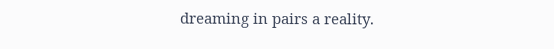dreaming in pairs a reality.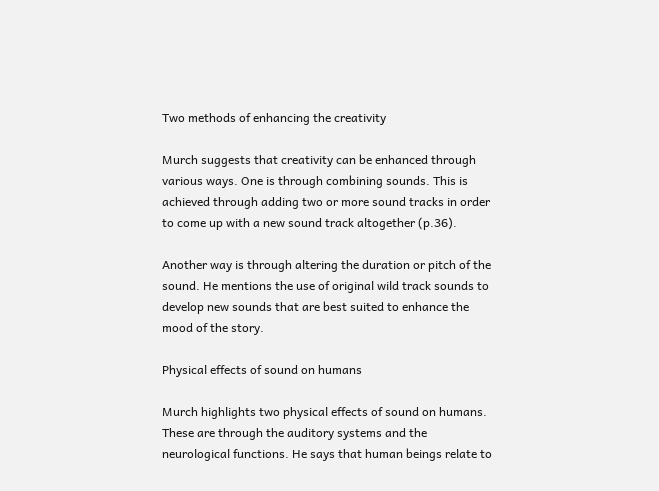Two methods of enhancing the creativity

Murch suggests that creativity can be enhanced through various ways. One is through combining sounds. This is achieved through adding two or more sound tracks in order to come up with a new sound track altogether (p.36).

Another way is through altering the duration or pitch of the sound. He mentions the use of original wild track sounds to develop new sounds that are best suited to enhance the mood of the story.

Physical effects of sound on humans

Murch highlights two physical effects of sound on humans. These are through the auditory systems and the neurological functions. He says that human beings relate to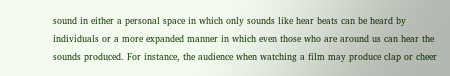sound in either a personal space in which only sounds like hear beats can be heard by individuals or a more expanded manner in which even those who are around us can hear the sounds produced. For instance, the audience when watching a film may produce clap or cheer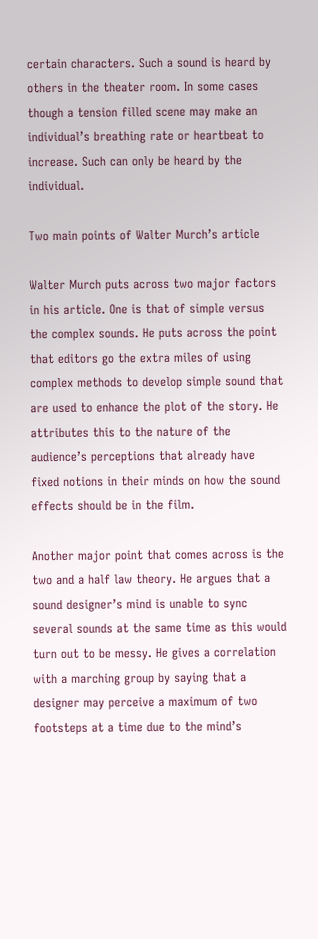certain characters. Such a sound is heard by others in the theater room. In some cases though a tension filled scene may make an individual’s breathing rate or heartbeat to increase. Such can only be heard by the individual.

Two main points of Walter Murch’s article

Walter Murch puts across two major factors in his article. One is that of simple versus the complex sounds. He puts across the point that editors go the extra miles of using complex methods to develop simple sound that are used to enhance the plot of the story. He attributes this to the nature of the audience’s perceptions that already have fixed notions in their minds on how the sound effects should be in the film.

Another major point that comes across is the two and a half law theory. He argues that a sound designer’s mind is unable to sync several sounds at the same time as this would turn out to be messy. He gives a correlation with a marching group by saying that a designer may perceive a maximum of two footsteps at a time due to the mind’s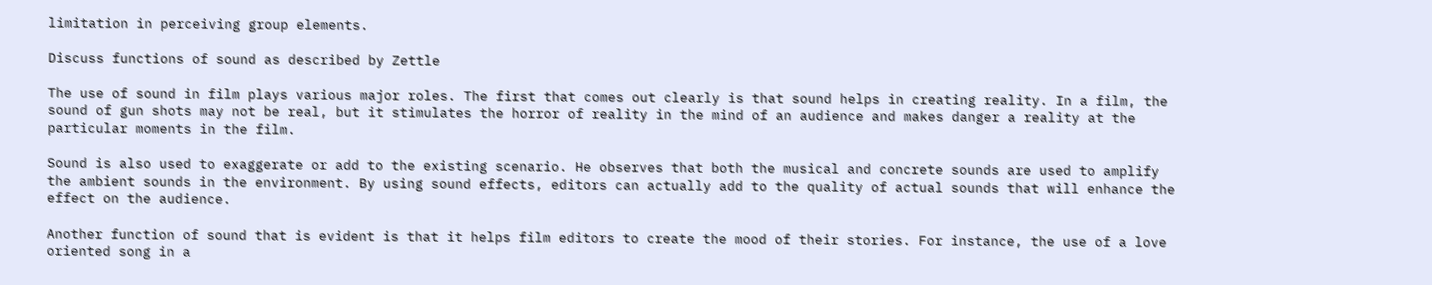limitation in perceiving group elements.

Discuss functions of sound as described by Zettle

The use of sound in film plays various major roles. The first that comes out clearly is that sound helps in creating reality. In a film, the sound of gun shots may not be real, but it stimulates the horror of reality in the mind of an audience and makes danger a reality at the particular moments in the film.

Sound is also used to exaggerate or add to the existing scenario. He observes that both the musical and concrete sounds are used to amplify the ambient sounds in the environment. By using sound effects, editors can actually add to the quality of actual sounds that will enhance the effect on the audience.

Another function of sound that is evident is that it helps film editors to create the mood of their stories. For instance, the use of a love oriented song in a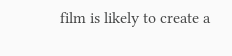film is likely to create a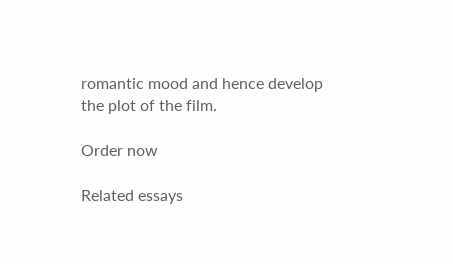romantic mood and hence develop the plot of the film.

Order now

Related essays